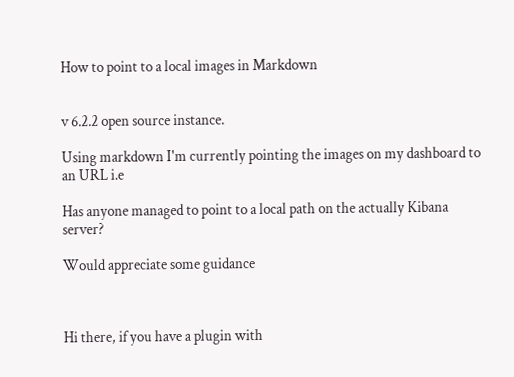How to point to a local images in Markdown


v 6.2.2 open source instance.

Using markdown I'm currently pointing the images on my dashboard to an URL i.e

Has anyone managed to point to a local path on the actually Kibana server?

Would appreciate some guidance



Hi there, if you have a plugin with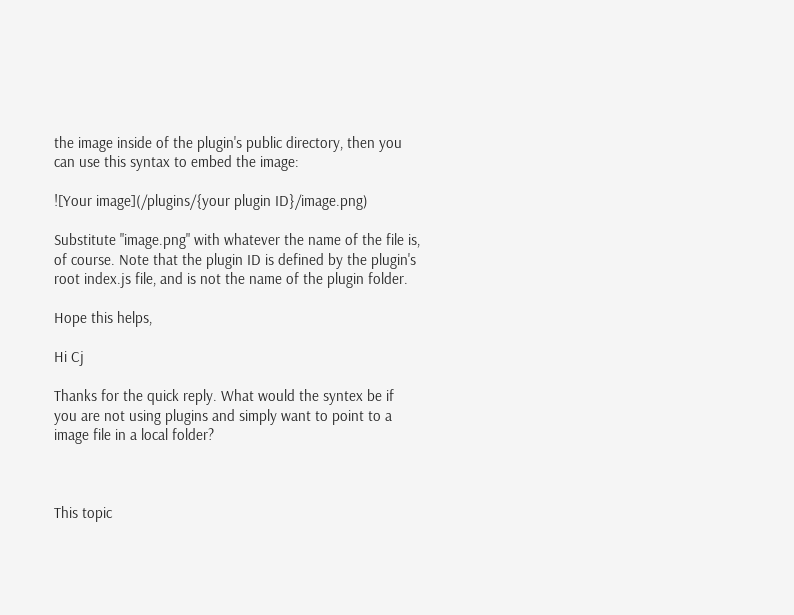the image inside of the plugin's public directory, then you can use this syntax to embed the image:

![Your image](/plugins/{your plugin ID}/image.png)

Substitute "image.png" with whatever the name of the file is, of course. Note that the plugin ID is defined by the plugin's root index.js file, and is not the name of the plugin folder.

Hope this helps,

Hi Cj

Thanks for the quick reply. What would the syntex be if you are not using plugins and simply want to point to a image file in a local folder?



This topic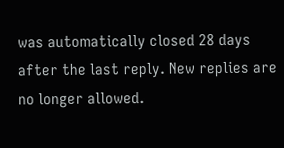was automatically closed 28 days after the last reply. New replies are no longer allowed.